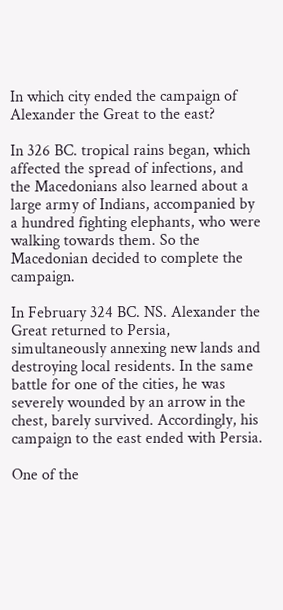In which city ended the campaign of Alexander the Great to the east?

In 326 BC. tropical rains began, which affected the spread of infections, and the Macedonians also learned about a large army of Indians, accompanied by a hundred fighting elephants, who were walking towards them. So the Macedonian decided to complete the campaign.

In February 324 BC. NS. Alexander the Great returned to Persia, simultaneously annexing new lands and destroying local residents. In the same battle for one of the cities, he was severely wounded by an arrow in the chest, barely survived. Accordingly, his campaign to the east ended with Persia.

One of the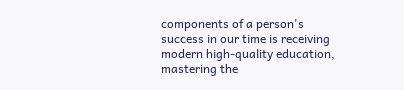components of a person's success in our time is receiving modern high-quality education, mastering the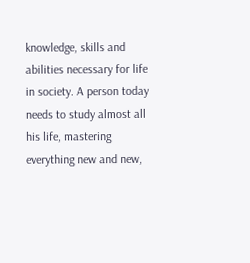knowledge, skills and abilities necessary for life in society. A person today needs to study almost all his life, mastering everything new and new,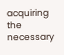acquiring the necessary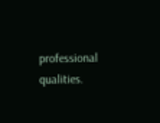professional qualities.